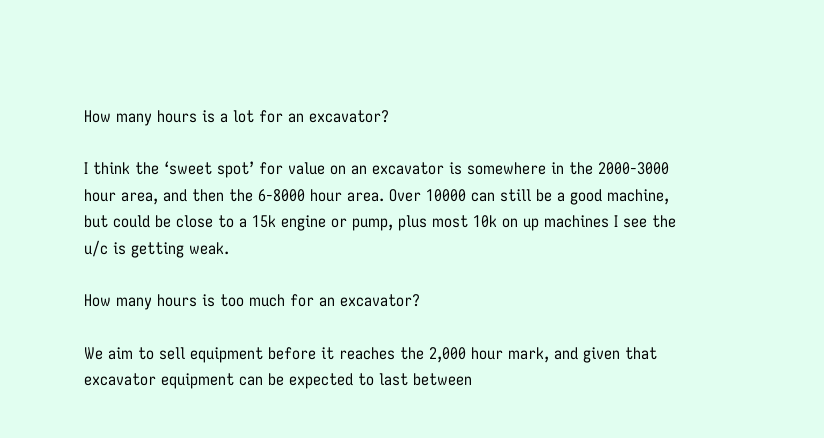How many hours is a lot for an excavator?

I think the ‘sweet spot’ for value on an excavator is somewhere in the 2000-3000 hour area, and then the 6-8000 hour area. Over 10000 can still be a good machine, but could be close to a 15k engine or pump, plus most 10k on up machines I see the u/c is getting weak.

How many hours is too much for an excavator?

We aim to sell equipment before it reaches the 2,000 hour mark, and given that excavator equipment can be expected to last between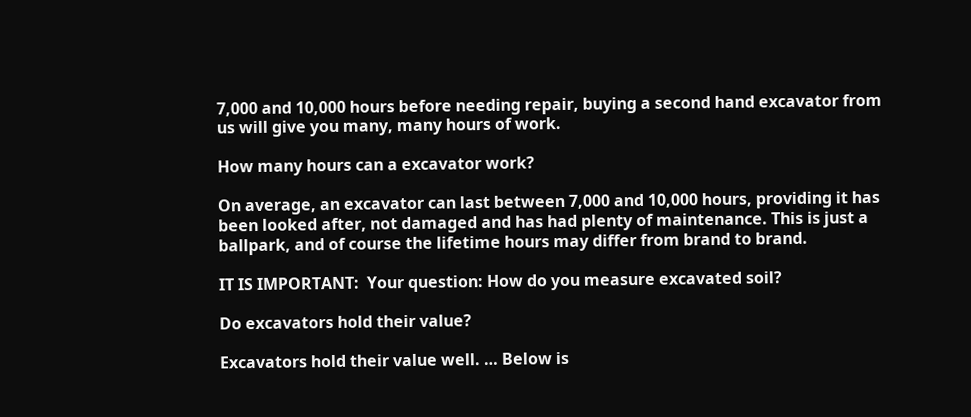7,000 and 10,000 hours before needing repair, buying a second hand excavator from us will give you many, many hours of work.

How many hours can a excavator work?

On average, an excavator can last between 7,000 and 10,000 hours, providing it has been looked after, not damaged and has had plenty of maintenance. This is just a ballpark, and of course the lifetime hours may differ from brand to brand.

IT IS IMPORTANT:  Your question: How do you measure excavated soil?

Do excavators hold their value?

Excavators hold their value well. … Below is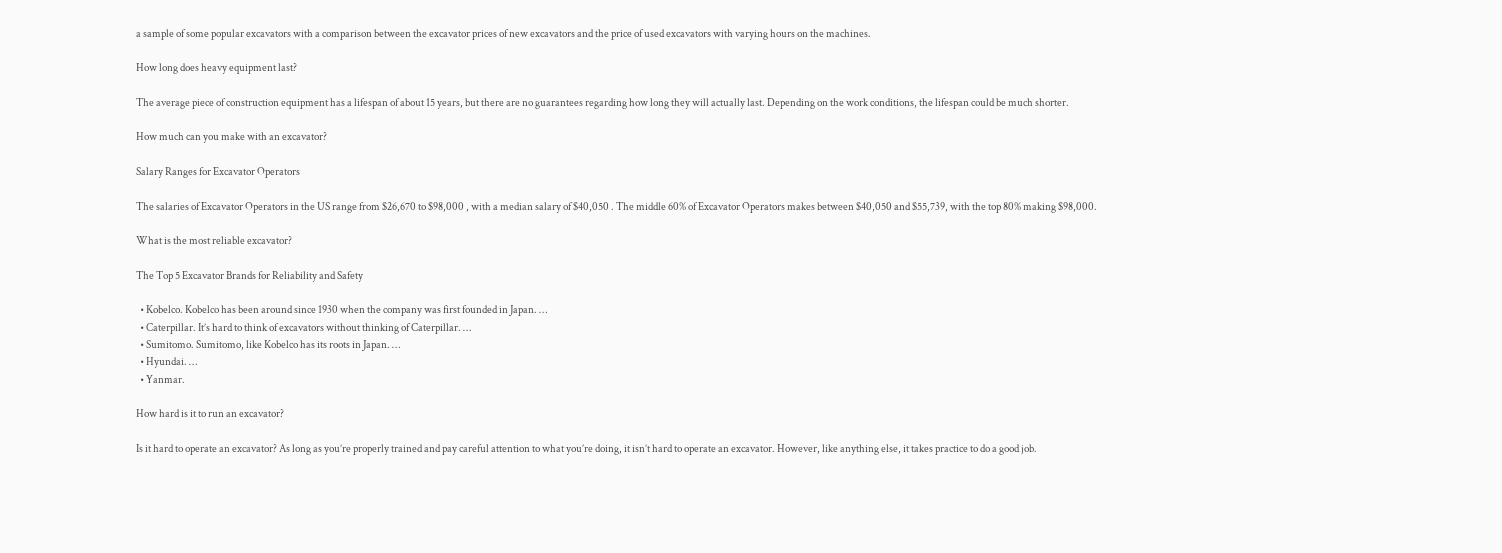a sample of some popular excavators with a comparison between the excavator prices of new excavators and the price of used excavators with varying hours on the machines.

How long does heavy equipment last?

The average piece of construction equipment has a lifespan of about 15 years, but there are no guarantees regarding how long they will actually last. Depending on the work conditions, the lifespan could be much shorter.

How much can you make with an excavator?

Salary Ranges for Excavator Operators

The salaries of Excavator Operators in the US range from $26,670 to $98,000 , with a median salary of $40,050 . The middle 60% of Excavator Operators makes between $40,050 and $55,739, with the top 80% making $98,000.

What is the most reliable excavator?

The Top 5 Excavator Brands for Reliability and Safety

  • Kobelco. Kobelco has been around since 1930 when the company was first founded in Japan. …
  • Caterpillar. It’s hard to think of excavators without thinking of Caterpillar. …
  • Sumitomo. Sumitomo, like Kobelco has its roots in Japan. …
  • Hyundai. …
  • Yanmar.

How hard is it to run an excavator?

Is it hard to operate an excavator? As long as you’re properly trained and pay careful attention to what you’re doing, it isn’t hard to operate an excavator. However, like anything else, it takes practice to do a good job.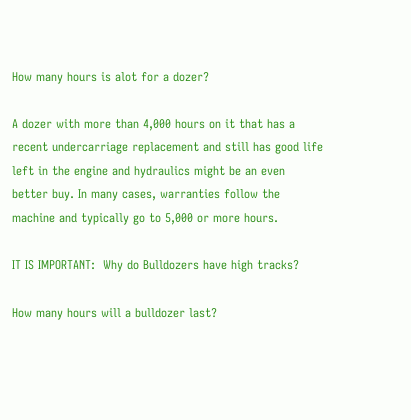How many hours is alot for a dozer?

A dozer with more than 4,000 hours on it that has a recent undercarriage replacement and still has good life left in the engine and hydraulics might be an even better buy. In many cases, warranties follow the machine and typically go to 5,000 or more hours.

IT IS IMPORTANT:  Why do Bulldozers have high tracks?

How many hours will a bulldozer last?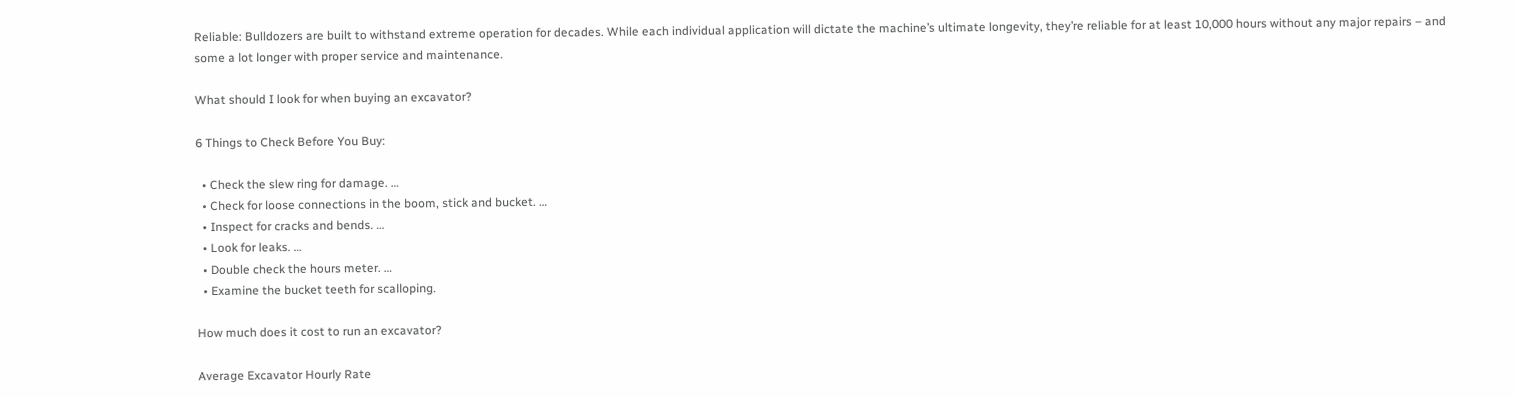Reliable: Bulldozers are built to withstand extreme operation for decades. While each individual application will dictate the machine’s ultimate longevity, they’re reliable for at least 10,000 hours without any major repairs – and some a lot longer with proper service and maintenance.

What should I look for when buying an excavator?

6 Things to Check Before You Buy:

  • Check the slew ring for damage. …
  • Check for loose connections in the boom, stick and bucket. …
  • Inspect for cracks and bends. …
  • Look for leaks. …
  • Double check the hours meter. …
  • Examine the bucket teeth for scalloping.

How much does it cost to run an excavator?

Average Excavator Hourly Rate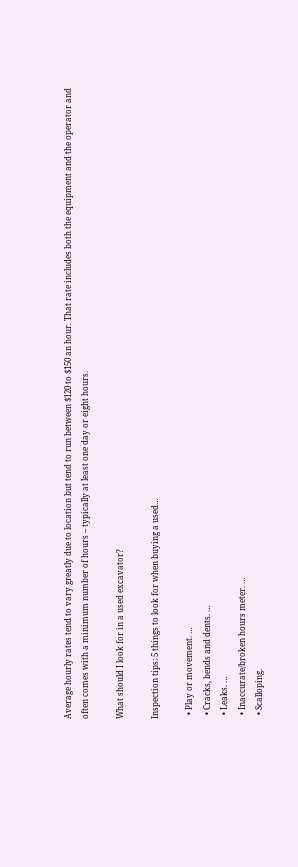Average hourly rates tend to vary greatly due to location but tend to run between $120 to $150 an hour. That rate includes both the equipment and the operator and often comes with a minimum number of hours – typically at least one day or eight hours.

What should I look for in a used excavator?

Inspection tips: 5 things to look for when buying a used…

  • Play or movement. …
  • Cracks, bends and dents. …
  • Leaks. …
  • Inaccurate/broken hours meter. …
  • Scalloping.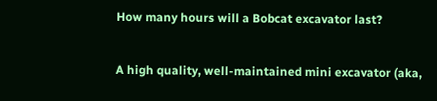How many hours will a Bobcat excavator last?

A high quality, well-maintained mini excavator (aka,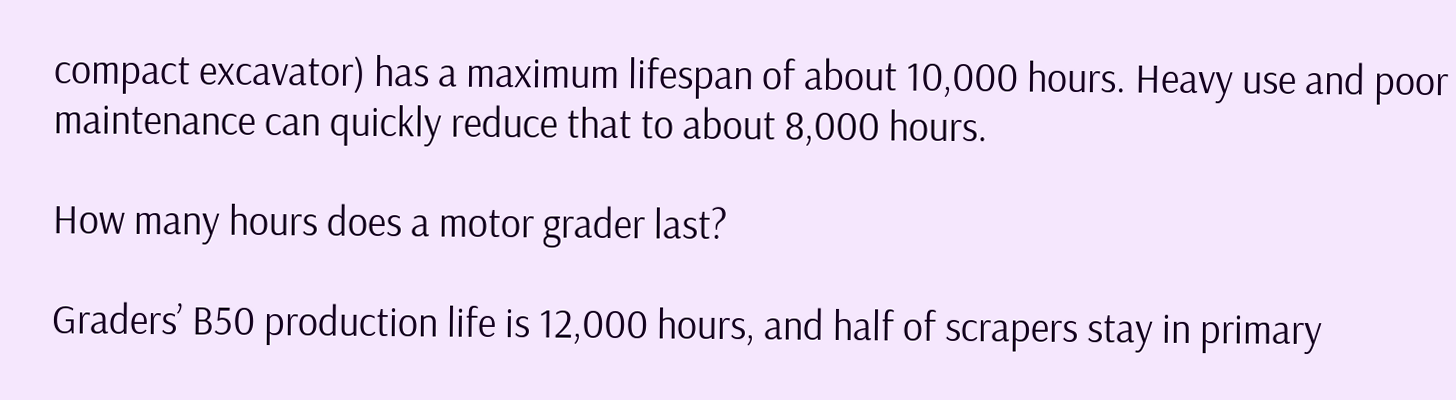compact excavator) has a maximum lifespan of about 10,000 hours. Heavy use and poor maintenance can quickly reduce that to about 8,000 hours.

How many hours does a motor grader last?

Graders’ B50 production life is 12,000 hours, and half of scrapers stay in primary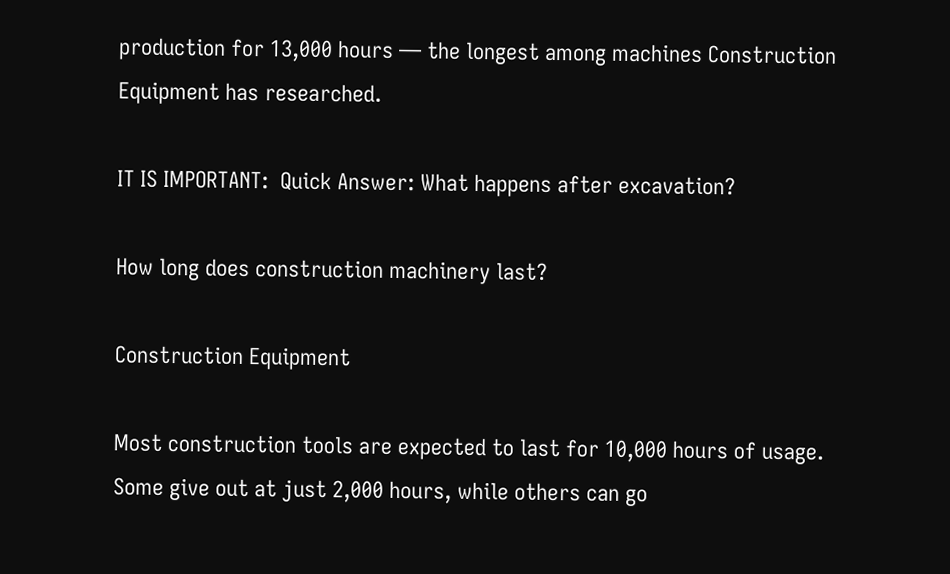production for 13,000 hours — the longest among machines Construction Equipment has researched.

IT IS IMPORTANT:  Quick Answer: What happens after excavation?

How long does construction machinery last?

Construction Equipment

Most construction tools are expected to last for 10,000 hours of usage. Some give out at just 2,000 hours, while others can go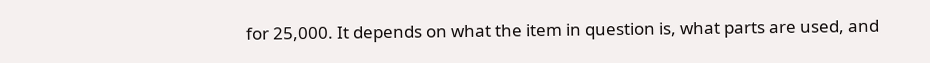for 25,000. It depends on what the item in question is, what parts are used, and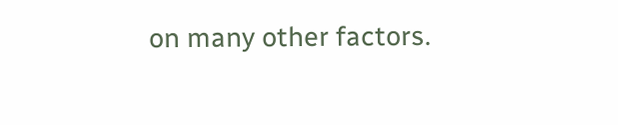on many other factors.